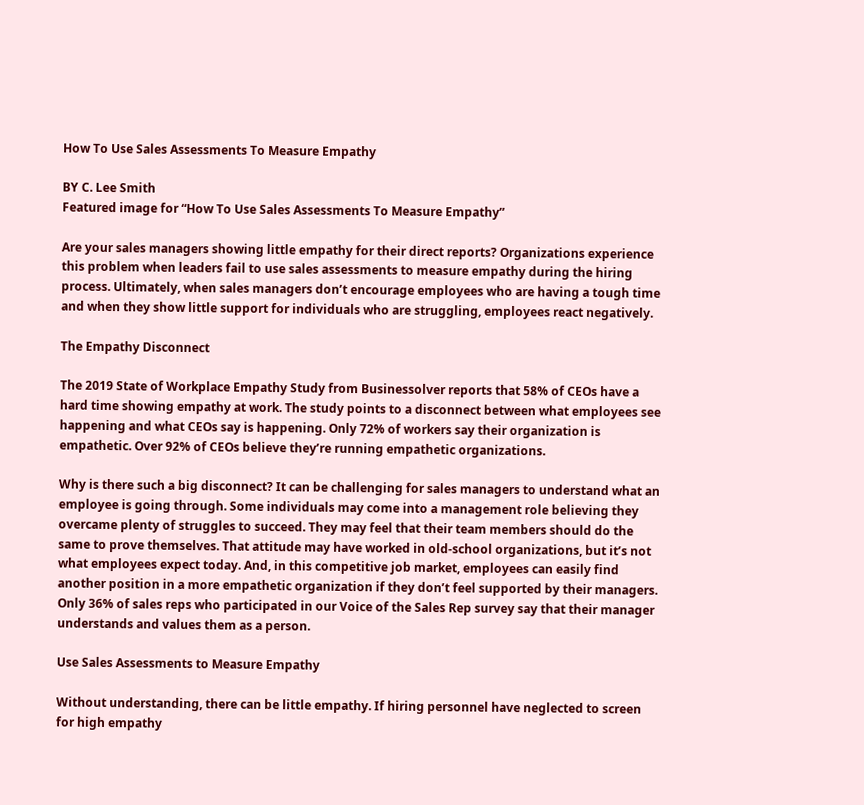How To Use Sales Assessments To Measure Empathy

BY C. Lee Smith
Featured image for “How To Use Sales Assessments To Measure Empathy”

Are your sales managers showing little empathy for their direct reports? Organizations experience this problem when leaders fail to use sales assessments to measure empathy during the hiring process. Ultimately, when sales managers don’t encourage employees who are having a tough time and when they show little support for individuals who are struggling, employees react negatively.

The Empathy Disconnect

The 2019 State of Workplace Empathy Study from Businessolver reports that 58% of CEOs have a hard time showing empathy at work. The study points to a disconnect between what employees see happening and what CEOs say is happening. Only 72% of workers say their organization is empathetic. Over 92% of CEOs believe they’re running empathetic organizations.

Why is there such a big disconnect? It can be challenging for sales managers to understand what an employee is going through. Some individuals may come into a management role believing they overcame plenty of struggles to succeed. They may feel that their team members should do the same to prove themselves. That attitude may have worked in old-school organizations, but it’s not what employees expect today. And, in this competitive job market, employees can easily find another position in a more empathetic organization if they don’t feel supported by their managers. Only 36% of sales reps who participated in our Voice of the Sales Rep survey say that their manager understands and values them as a person.

Use Sales Assessments to Measure Empathy

Without understanding, there can be little empathy. If hiring personnel have neglected to screen for high empathy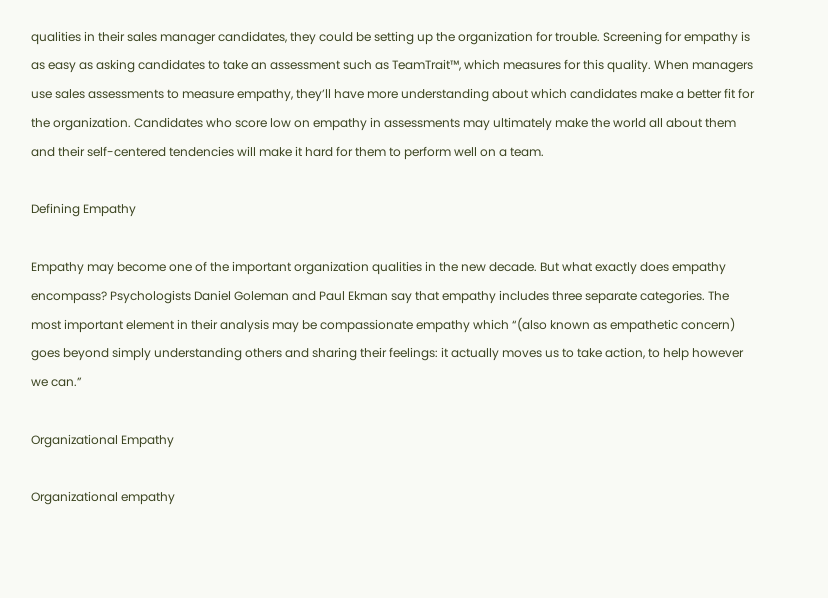qualities in their sales manager candidates, they could be setting up the organization for trouble. Screening for empathy is as easy as asking candidates to take an assessment such as TeamTrait™, which measures for this quality. When managers use sales assessments to measure empathy, they’ll have more understanding about which candidates make a better fit for the organization. Candidates who score low on empathy in assessments may ultimately make the world all about them and their self-centered tendencies will make it hard for them to perform well on a team.

Defining Empathy

Empathy may become one of the important organization qualities in the new decade. But what exactly does empathy encompass? Psychologists Daniel Goleman and Paul Ekman say that empathy includes three separate categories. The most important element in their analysis may be compassionate empathy which “(also known as empathetic concern) goes beyond simply understanding others and sharing their feelings: it actually moves us to take action, to help however we can.”

Organizational Empathy

Organizational empathy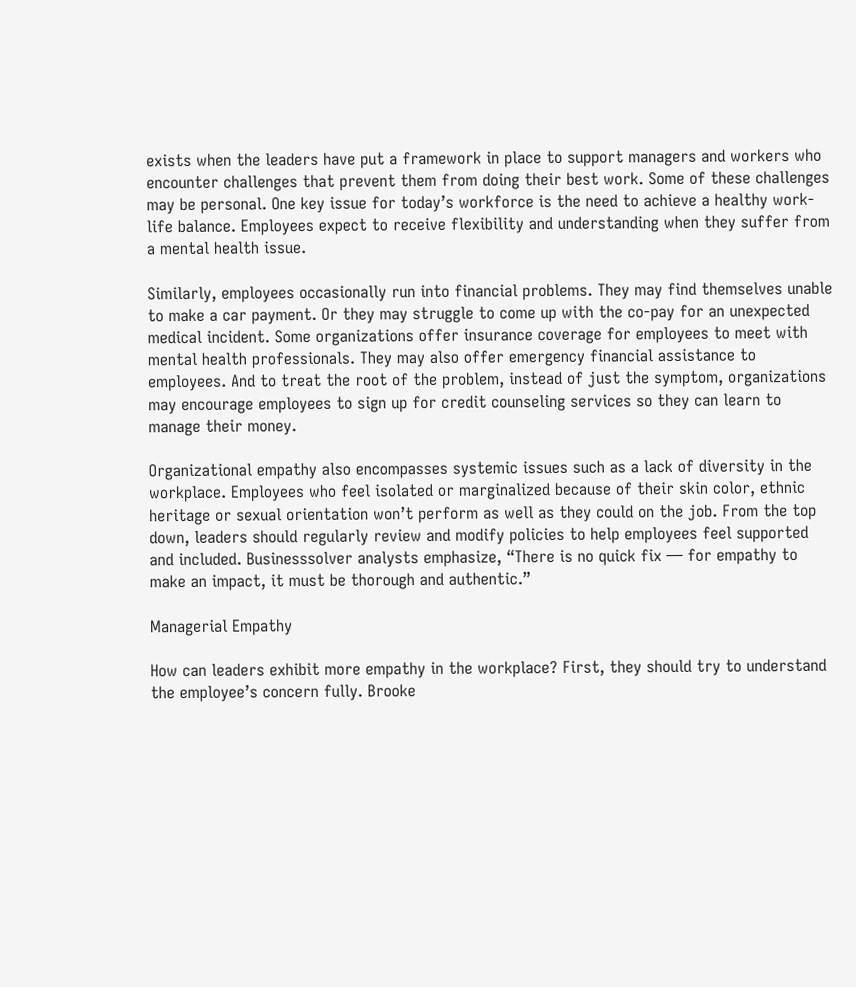exists when the leaders have put a framework in place to support managers and workers who encounter challenges that prevent them from doing their best work. Some of these challenges may be personal. One key issue for today’s workforce is the need to achieve a healthy work-life balance. Employees expect to receive flexibility and understanding when they suffer from a mental health issue.

Similarly, employees occasionally run into financial problems. They may find themselves unable to make a car payment. Or they may struggle to come up with the co-pay for an unexpected medical incident. Some organizations offer insurance coverage for employees to meet with mental health professionals. They may also offer emergency financial assistance to employees. And to treat the root of the problem, instead of just the symptom, organizations may encourage employees to sign up for credit counseling services so they can learn to manage their money.

Organizational empathy also encompasses systemic issues such as a lack of diversity in the workplace. Employees who feel isolated or marginalized because of their skin color, ethnic heritage or sexual orientation won’t perform as well as they could on the job. From the top down, leaders should regularly review and modify policies to help employees feel supported and included. Businesssolver analysts emphasize, “There is no quick fix — for empathy to make an impact, it must be thorough and authentic.”

Managerial Empathy

How can leaders exhibit more empathy in the workplace? First, they should try to understand the employee’s concern fully. Brooke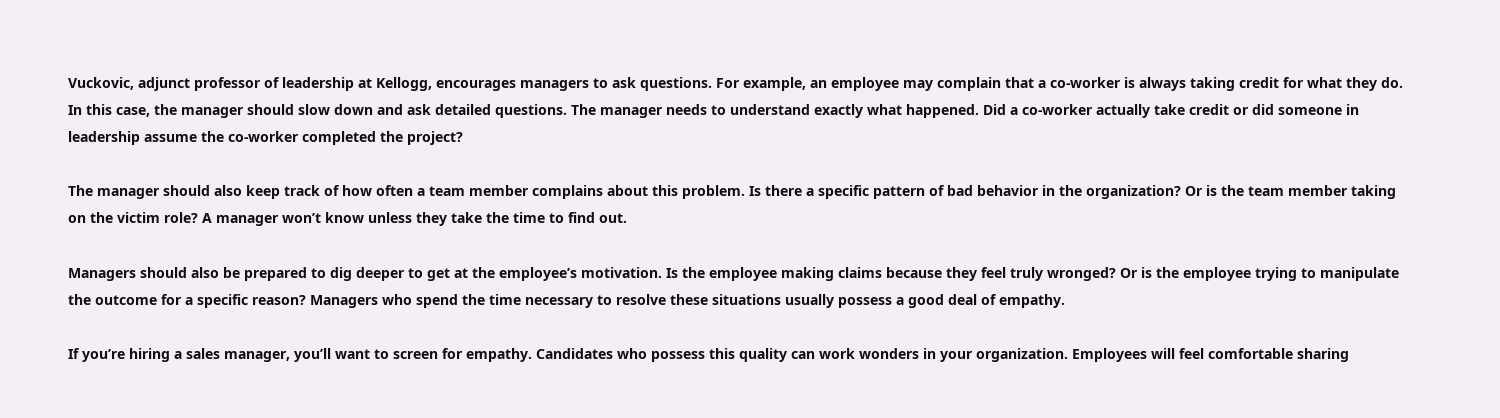Vuckovic, adjunct professor of leadership at Kellogg, encourages managers to ask questions. For example, an employee may complain that a co-worker is always taking credit for what they do. In this case, the manager should slow down and ask detailed questions. The manager needs to understand exactly what happened. Did a co-worker actually take credit or did someone in leadership assume the co-worker completed the project?

The manager should also keep track of how often a team member complains about this problem. Is there a specific pattern of bad behavior in the organization? Or is the team member taking on the victim role? A manager won’t know unless they take the time to find out.

Managers should also be prepared to dig deeper to get at the employee’s motivation. Is the employee making claims because they feel truly wronged? Or is the employee trying to manipulate the outcome for a specific reason? Managers who spend the time necessary to resolve these situations usually possess a good deal of empathy.

If you’re hiring a sales manager, you’ll want to screen for empathy. Candidates who possess this quality can work wonders in your organization. Employees will feel comfortable sharing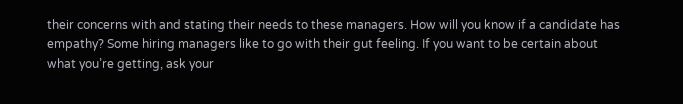their concerns with and stating their needs to these managers. How will you know if a candidate has empathy? Some hiring managers like to go with their gut feeling. If you want to be certain about what you’re getting, ask your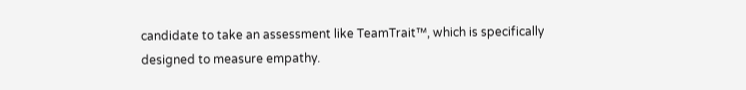candidate to take an assessment like TeamTrait™, which is specifically designed to measure empathy.